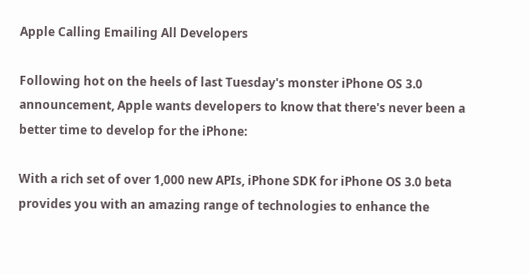Apple Calling Emailing All Developers

Following hot on the heels of last Tuesday's monster iPhone OS 3.0 announcement, Apple wants developers to know that there's never been a better time to develop for the iPhone:

With a rich set of over 1,000 new APIs, iPhone SDK for iPhone OS 3.0 beta provides you with an amazing range of technologies to enhance the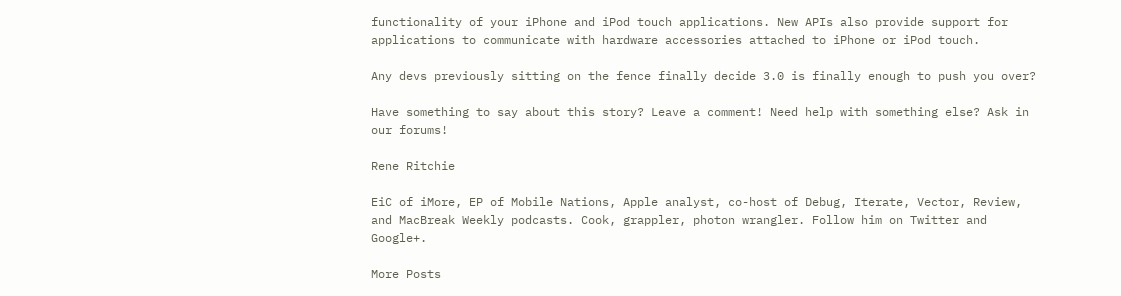functionality of your iPhone and iPod touch applications. New APIs also provide support for applications to communicate with hardware accessories attached to iPhone or iPod touch.

Any devs previously sitting on the fence finally decide 3.0 is finally enough to push you over?

Have something to say about this story? Leave a comment! Need help with something else? Ask in our forums!

Rene Ritchie

EiC of iMore, EP of Mobile Nations, Apple analyst, co-host of Debug, Iterate, Vector, Review, and MacBreak Weekly podcasts. Cook, grappler, photon wrangler. Follow him on Twitter and Google+.

More Posts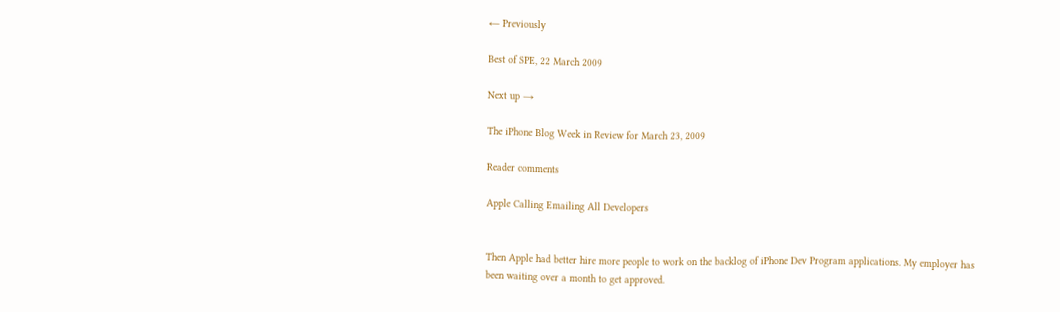← Previously

Best of SPE, 22 March 2009

Next up →

The iPhone Blog Week in Review for March 23, 2009

Reader comments

Apple Calling Emailing All Developers


Then Apple had better hire more people to work on the backlog of iPhone Dev Program applications. My employer has been waiting over a month to get approved.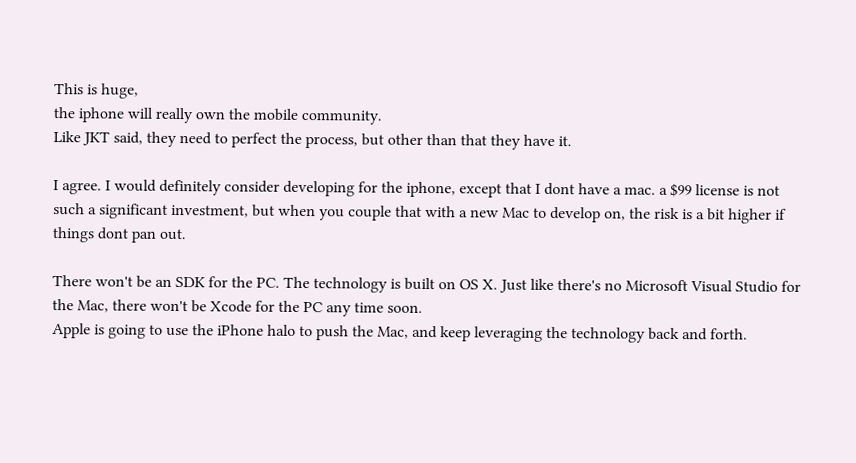This is huge,
the iphone will really own the mobile community.
Like JKT said, they need to perfect the process, but other than that they have it.

I agree. I would definitely consider developing for the iphone, except that I dont have a mac. a $99 license is not such a significant investment, but when you couple that with a new Mac to develop on, the risk is a bit higher if things dont pan out.

There won't be an SDK for the PC. The technology is built on OS X. Just like there's no Microsoft Visual Studio for the Mac, there won't be Xcode for the PC any time soon.
Apple is going to use the iPhone halo to push the Mac, and keep leveraging the technology back and forth.